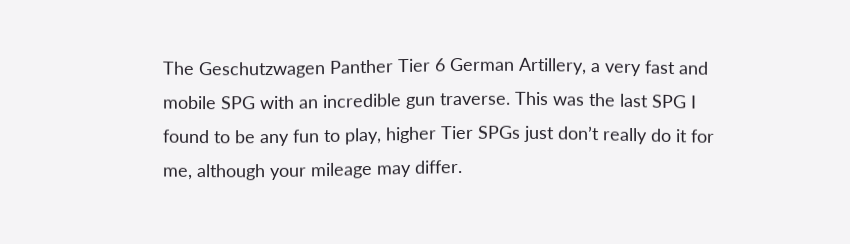The Geschutzwagen Panther Tier 6 German Artillery, a very fast and mobile SPG with an incredible gun traverse. This was the last SPG I found to be any fun to play, higher Tier SPGs just don’t really do it for me, although your mileage may differ.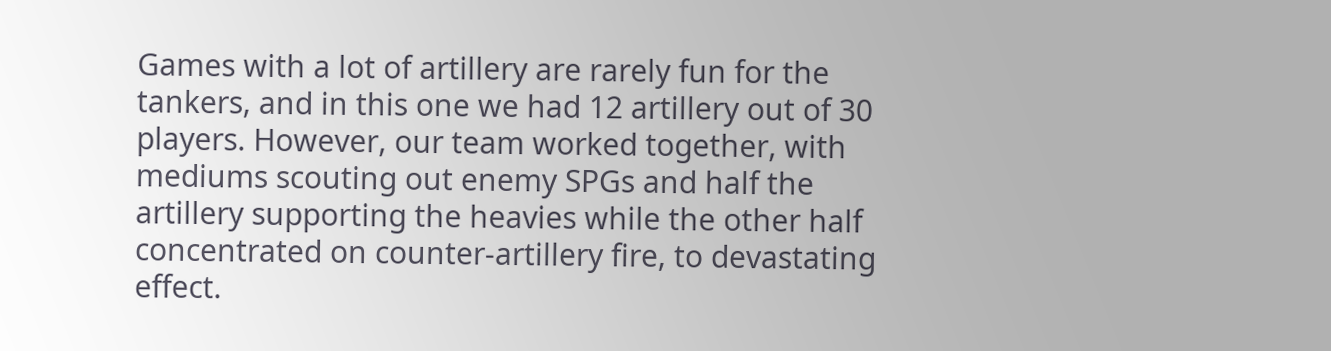Games with a lot of artillery are rarely fun for the tankers, and in this one we had 12 artillery out of 30 players. However, our team worked together, with mediums scouting out enemy SPGs and half the artillery supporting the heavies while the other half concentrated on counter-artillery fire, to devastating effect.